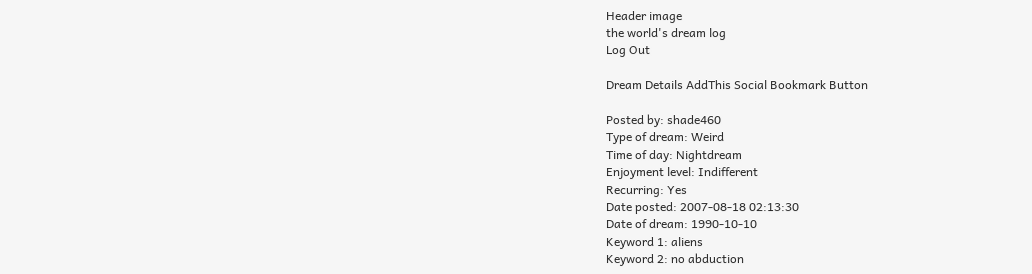Header image
the world's dream log
Log Out

Dream Details AddThis Social Bookmark Button

Posted by: shade460
Type of dream: Weird
Time of day: Nightdream
Enjoyment level: Indifferent
Recurring: Yes
Date posted: 2007-08-18 02:13:30
Date of dream: 1990-10-10
Keyword 1: aliens
Keyword 2: no abduction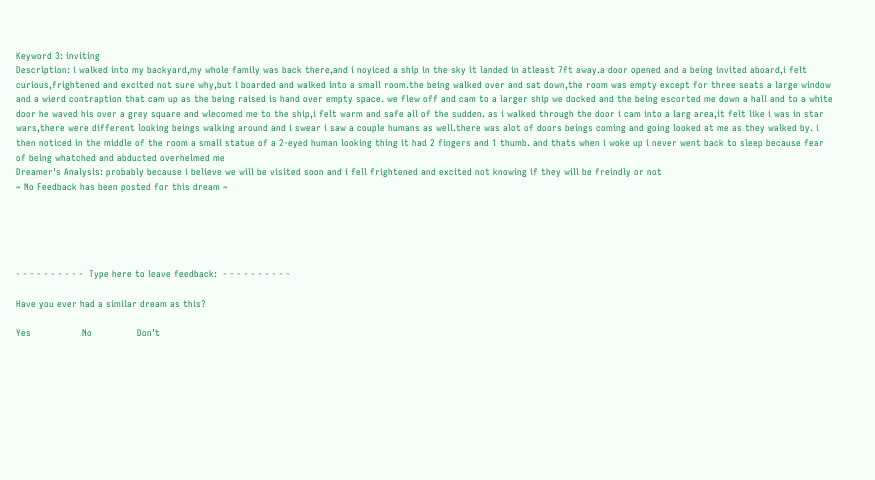Keyword 3: inviting
Description: i walked into my backyard,my whole family was back there,and i noyiced a ship in the sky it landed in atleast 7ft away.a door opened and a being invited aboard,i felt curious,frightened and excited not sure why,but i boarded and walked into a small room.the being walked over and sat down,the room was empty except for three seats a large window and a wierd contraption that cam up as the being raised is hand over empty space. we flew off and cam to a larger ship we docked and the being escorted me down a hall and to a white door he waved his over a grey square and wlecomed me to the ship,i felt warm and safe all of the sudden. as i walked through the door i cam into a larg area,it felt like i was in star wars,there were different looking beings walking around and i swear i saw a couple humans as well.there was alot of doors beings coming and going looked at me as they walked by. i then noticed in the middle of the room a small statue of a 2-eyed human looking thing it had 2 fingers and 1 thumb. and thats when i woke up i never went back to sleep because fear of being whatched and abducted overhelmed me
Dreamer's Analysis: probably because i believe we will be visited soon and i fell frightened and excited not knowing if they will be freindly or not
~ No Feedback has been posted for this dream ~





- - - - - - - - - -  Type here to leave feedback:  - - - - - - - - - -

Have you ever had a similar dream as this?

Yes                 No               Don't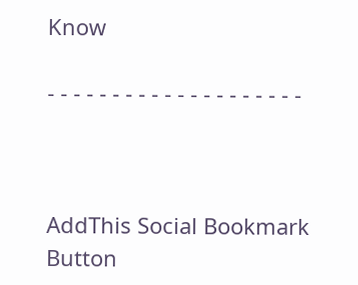Know

- - - - - - - - - - - - - - - - - - - -



AddThis Social Bookmark Button